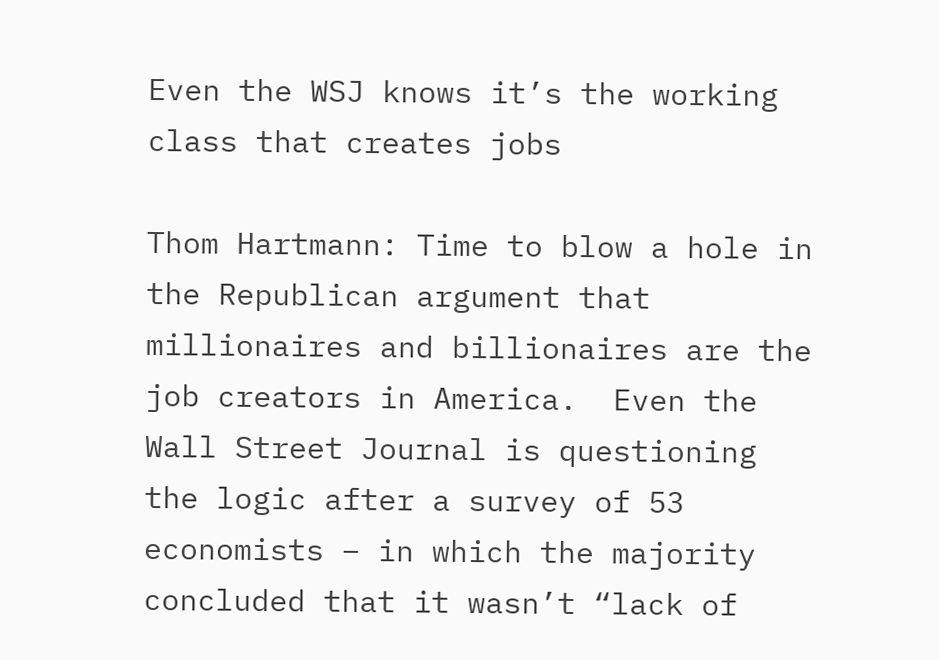Even the WSJ knows it’s the working class that creates jobs

Thom Hartmann: Time to blow a hole in the Republican argument that millionaires and billionaires are the job creators in America.  Even the Wall Street Journal is questioning the logic after a survey of 53 economists – in which the majority concluded that it wasn’t “lack of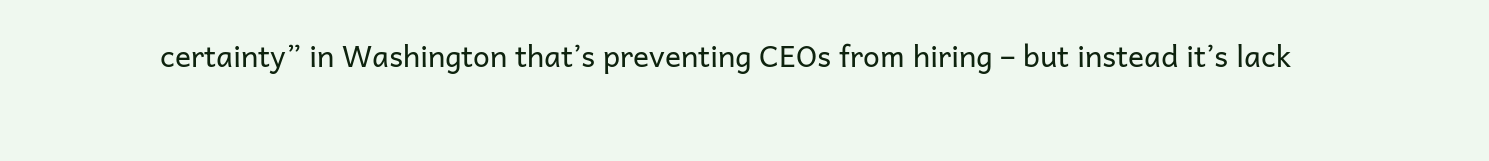certainty” in Washington that’s preventing CEOs from hiring – but instead it’s lack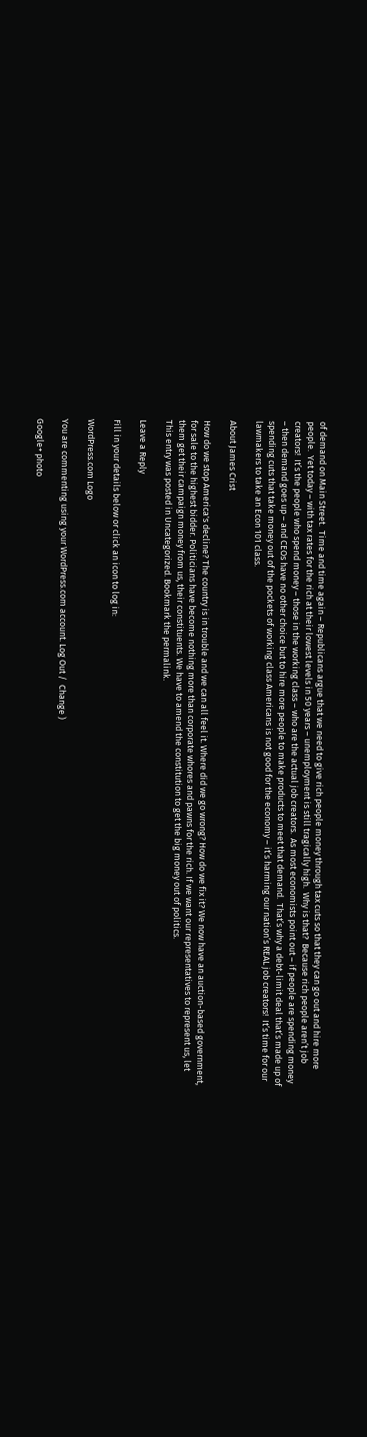of demand on Main Street.  Time and time again – Republicans argue that we need to give rich people money through tax cuts so that they can go out and hire more people.  Yet today – with tax rates for the rich at their lowest levels in 50 years – unemployment is still tragically high.  Why is that?  Because rich people aren’t job creators!  It’s the people who spend money – those in the working class – who are the actual job creators.  As most economists point out – if people are spending money – then demand goes up – and CEOs have no other choice but to hire more people to make products to meet that demand.  That’s why a debt-limit deal that’s made up of spending cuts that take money out of the pockets of working class Americans is not good for the economy – it’s harming our nation’s REAL job creators!  It’s time for our lawmakers to take an Econ 101 class.

About James Crist

How do we stop America's decline? The country is in trouble and we can all feel it. Where did we go wrong? How do we fix it? We now have an auction-based government, for sale to the highest bidder. Politicians have become nothing more than corporate whores and pawns for the rich. If we want our representatives to represent us, let them get their campaign money from us, their constituents. We have to amend the constitution to get the big money out of politics.
This entry was posted in Uncategorized. Bookmark the permalink.

Leave a Reply

Fill in your details below or click an icon to log in:

WordPress.com Logo

You are commenting using your WordPress.com account. Log Out /  Change )

Google+ photo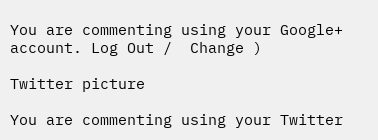You are commenting using your Google+ account. Log Out /  Change )

Twitter picture

You are commenting using your Twitter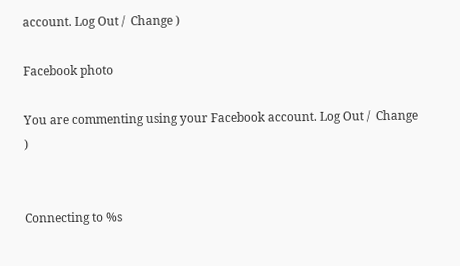account. Log Out /  Change )

Facebook photo

You are commenting using your Facebook account. Log Out /  Change )


Connecting to %s